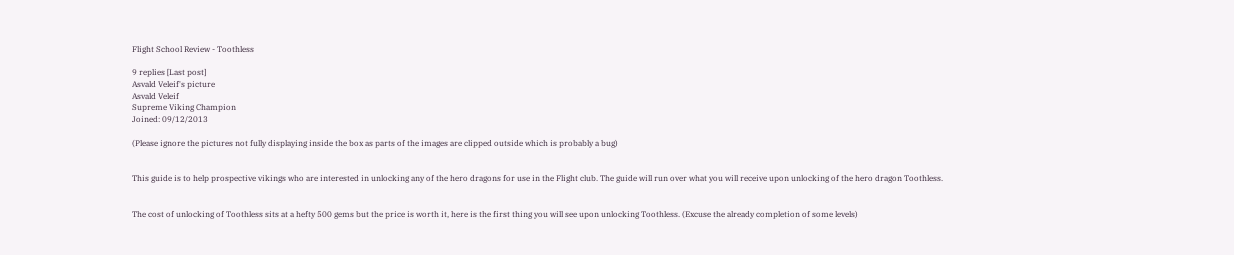Flight School Review - Toothless

9 replies [Last post]
Asvald Veleif's picture
Asvald Veleif
Supreme Viking Champion
Joined: 09/12/2013

(Please ignore the pictures not fully displaying inside the box as parts of the images are clipped outside which is probably a bug)


This guide is to help prospective vikings who are interested in unlocking any of the hero dragons for use in the Flight club. The guide will run over what you will receive upon unlocking of the hero dragon Toothless.


The cost of unlocking of Toothless sits at a hefty 500 gems but the price is worth it, here is the first thing you will see upon unlocking Toothless. (Excuse the already completion of some levels)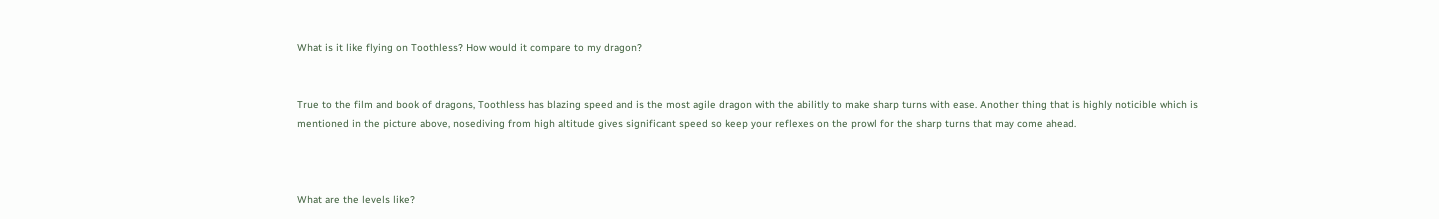What is it like flying on Toothless? How would it compare to my dragon?


True to the film and book of dragons, Toothless has blazing speed and is the most agile dragon with the abilitly to make sharp turns with ease. Another thing that is highly noticible which is mentioned in the picture above, nosediving from high altitude gives significant speed so keep your reflexes on the prowl for the sharp turns that may come ahead.



What are the levels like?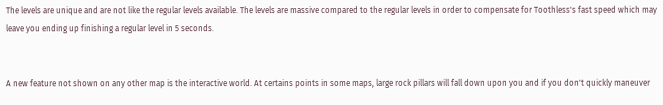The levels are unique and are not like the regular levels available. The levels are massive compared to the regular levels in order to compensate for Toothless's fast speed which may leave you ending up finishing a regular level in 5 seconds.


A new feature not shown on any other map is the interactive world. At certains points in some maps, large rock pillars will fall down upon you and if you don't quickly maneuver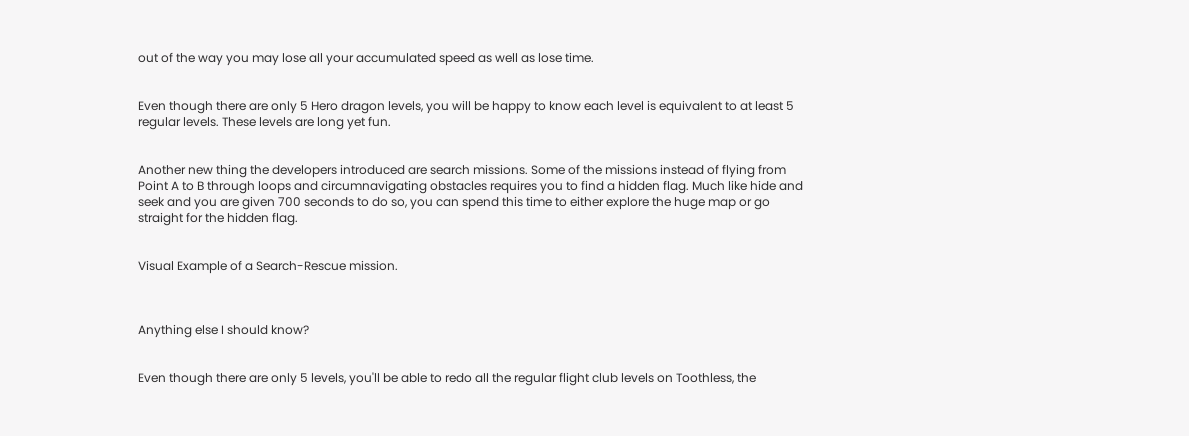out of the way you may lose all your accumulated speed as well as lose time.


Even though there are only 5 Hero dragon levels, you will be happy to know each level is equivalent to at least 5 regular levels. These levels are long yet fun.


Another new thing the developers introduced are search missions. Some of the missions instead of flying from Point A to B through loops and circumnavigating obstacles requires you to find a hidden flag. Much like hide and seek and you are given 700 seconds to do so, you can spend this time to either explore the huge map or go straight for the hidden flag.


Visual Example of a Search-Rescue mission.



Anything else I should know?


Even though there are only 5 levels, you'll be able to redo all the regular flight club levels on Toothless, the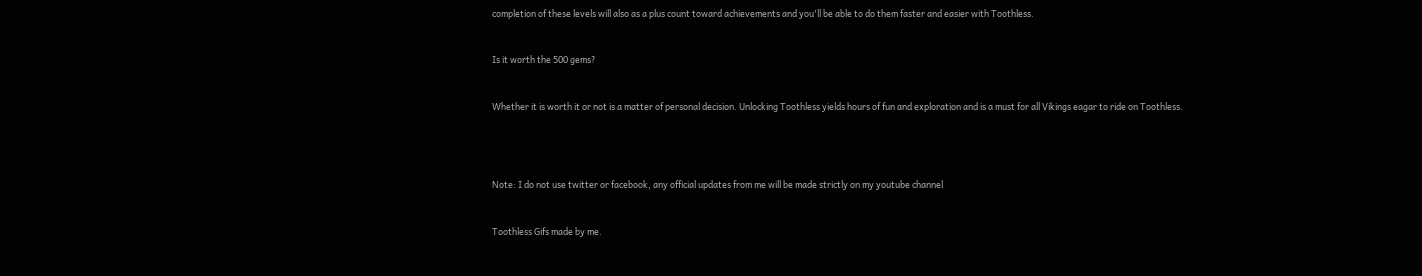completion of these levels will also as a plus count toward achievements and you'll be able to do them faster and easier with Toothless.


Is it worth the 500 gems?


Whether it is worth it or not is a matter of personal decision. Unlocking Toothless yields hours of fun and exploration and is a must for all Vikings eagar to ride on Toothless.




Note: I do not use twitter or facebook, any official updates from me will be made strictly on my youtube channel


Toothless Gifs made by me.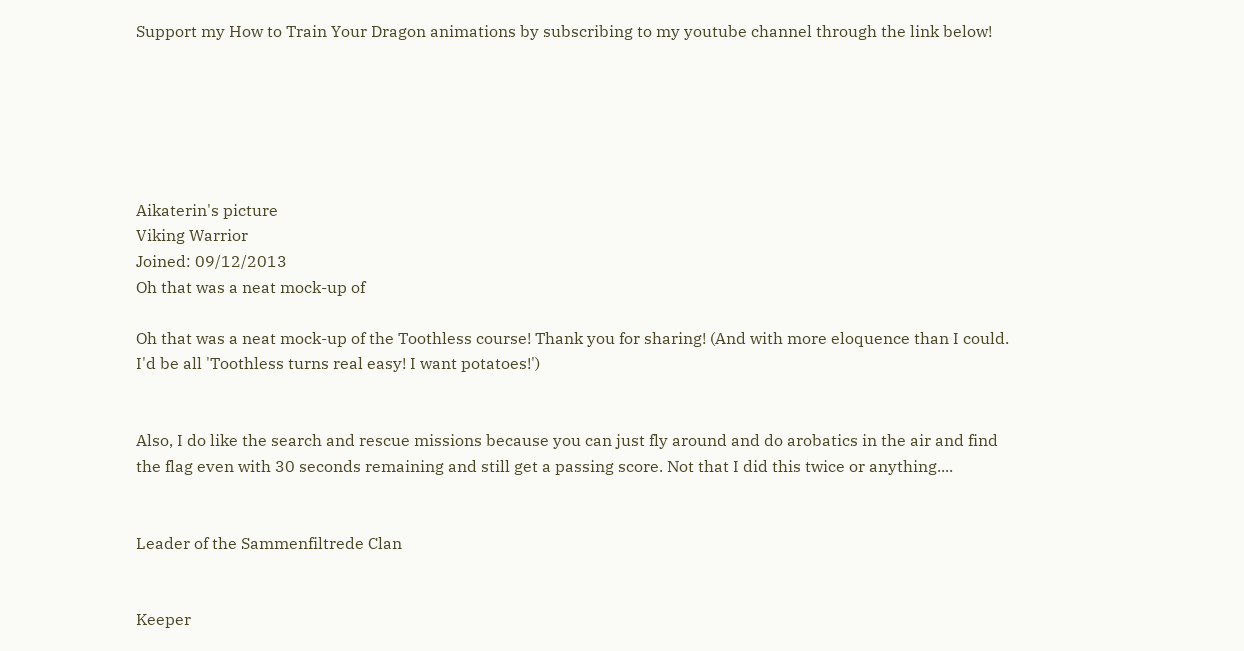Support my How to Train Your Dragon animations by subscribing to my youtube channel through the link below!






Aikaterin's picture
Viking Warrior
Joined: 09/12/2013
Oh that was a neat mock-up of

Oh that was a neat mock-up of the Toothless course! Thank you for sharing! (And with more eloquence than I could. I'd be all 'Toothless turns real easy! I want potatoes!')


Also, I do like the search and rescue missions because you can just fly around and do arobatics in the air and find the flag even with 30 seconds remaining and still get a passing score. Not that I did this twice or anything....


Leader of the Sammenfiltrede Clan


Keeper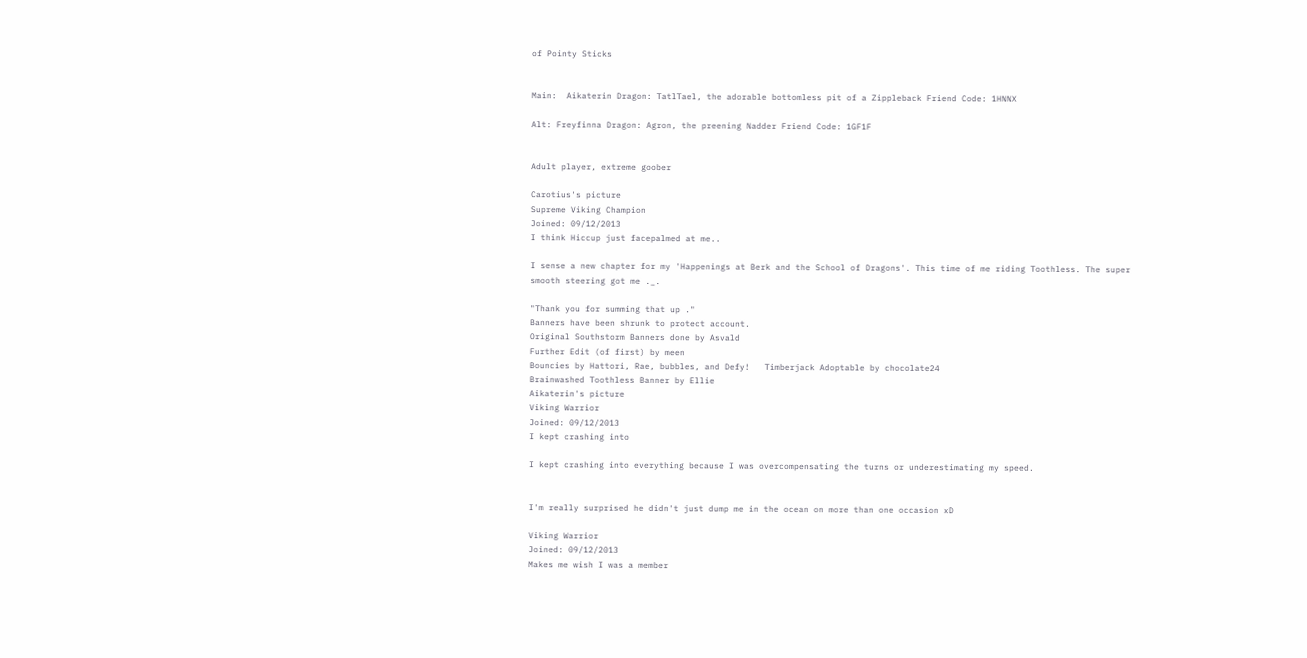of Pointy Sticks


Main:  Aikaterin Dragon: TatlTael, the adorable bottomless pit of a Zippleback Friend Code: 1HNNX

Alt: Freyfinna Dragon: Agron, the preening Nadder Friend Code: 1GF1F


Adult player, extreme goober

Carotius's picture
Supreme Viking Champion
Joined: 09/12/2013
I think Hiccup just facepalmed at me..

I sense a new chapter for my 'Happenings at Berk and the School of Dragons'. This time of me riding Toothless. The super smooth steering got me ._.

"Thank you for summing that up ."
Banners have been shrunk to protect account.
Original Southstorm Banners done by Asvald
Further Edit (of first) by meen
Bouncies by Hattori, Rae, bubbles, and Defy!   Timberjack Adoptable by chocolate24
Brainwashed Toothless Banner by Ellie
Aikaterin's picture
Viking Warrior
Joined: 09/12/2013
I kept crashing into

I kept crashing into everything because I was overcompensating the turns or underestimating my speed.


I'm really surprised he didn't just dump me in the ocean on more than one occasion xD

Viking Warrior
Joined: 09/12/2013
Makes me wish I was a member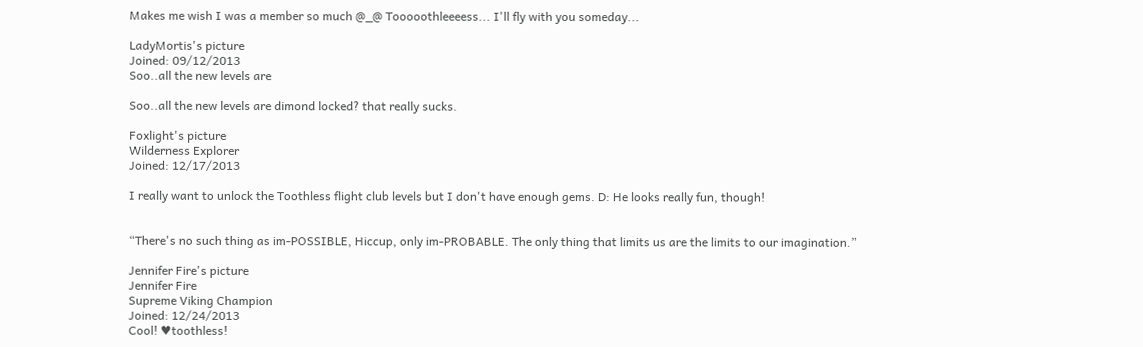Makes me wish I was a member so much @_@ Tooooothleeeess... I'll fly with you someday...

LadyMortis's picture
Joined: 09/12/2013
Soo..all the new levels are

Soo..all the new levels are dimond locked? that really sucks.

Foxlight's picture
Wilderness Explorer
Joined: 12/17/2013

I really want to unlock the Toothless flight club levels but I don't have enough gems. D: He looks really fun, though!


“There's no such thing as im-POSSIBLE, Hiccup, only im-PROBABLE. The only thing that limits us are the limits to our imagination.”

Jennifer Fire's picture
Jennifer Fire
Supreme Viking Champion
Joined: 12/24/2013
Cool! ♥toothless!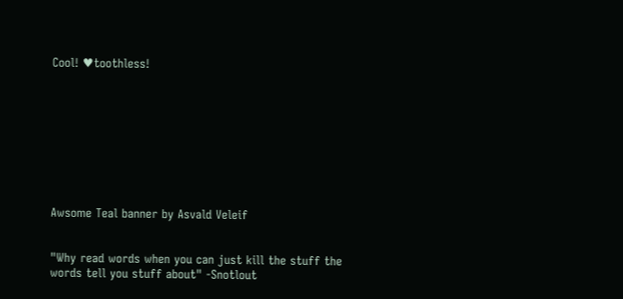Cool! ♥toothless!









Awsome Teal banner by Asvald Veleif


"Why read words when you can just kill the stuff the words tell you stuff about" -Snotlout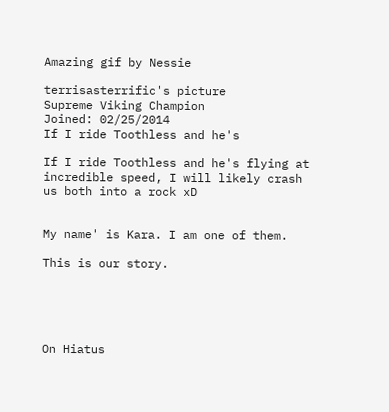Amazing gif by Nessie

terrisasterrific's picture
Supreme Viking Champion
Joined: 02/25/2014
If I ride Toothless and he's

If I ride Toothless and he's flying at incredible speed, I will likely crash us both into a rock xD


My name' is Kara. I am one of them.

This is our story.





On Hiatus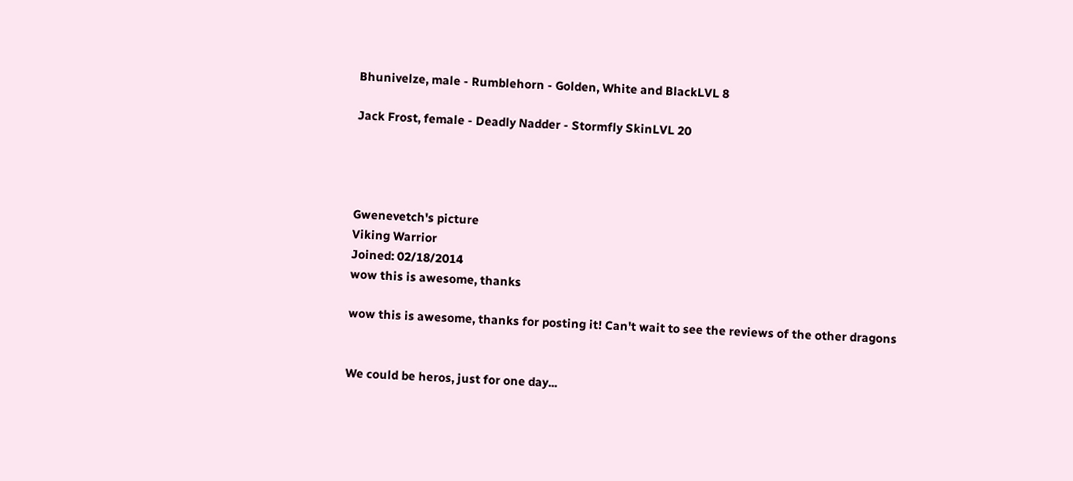Bhunivelze, male - Rumblehorn - Golden, White and BlackLVL 8

Jack Frost, female - Deadly Nadder - Stormfly SkinLVL 20




Gwenevetch's picture
Viking Warrior
Joined: 02/18/2014
wow this is awesome, thanks

wow this is awesome, thanks for posting it! Can't wait to see the reviews of the other dragons


We could be heros, just for one day...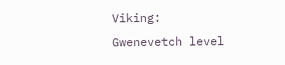Viking: Gwenevetch level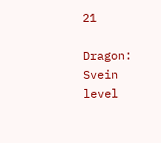21

Dragon: Svein level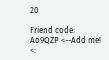20

Friend code:  Ao9QZP <--Add me! <: